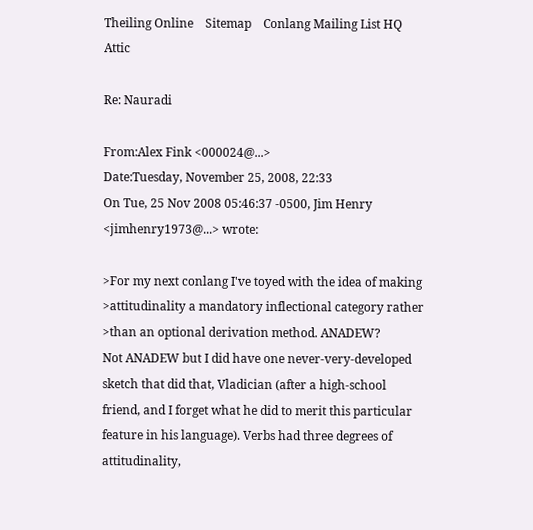Theiling Online    Sitemap    Conlang Mailing List HQ    Attic

Re: Nauradi

From:Alex Fink <000024@...>
Date:Tuesday, November 25, 2008, 22:33
On Tue, 25 Nov 2008 05:46:37 -0500, Jim Henry <jimhenry1973@...> wrote:

>For my next conlang I've toyed with the idea of making >attitudinality a mandatory inflectional category rather >than an optional derivation method. ANADEW?
Not ANADEW but I did have one never-very-developed sketch that did that, Vladician (after a high-school friend, and I forget what he did to merit this particular feature in his language). Verbs had three degrees of attitudinality,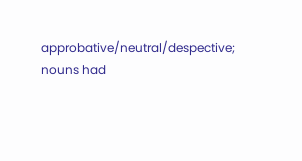approbative/neutral/despective; nouns had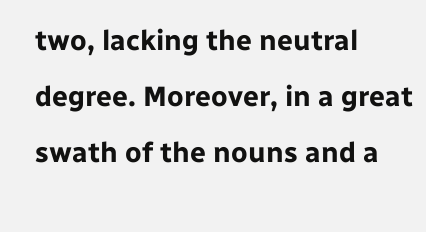two, lacking the neutral degree. Moreover, in a great swath of the nouns and a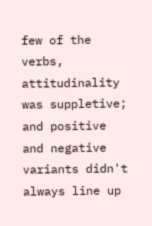few of the verbs, attitudinality was suppletive; and positive and negative variants didn't always line up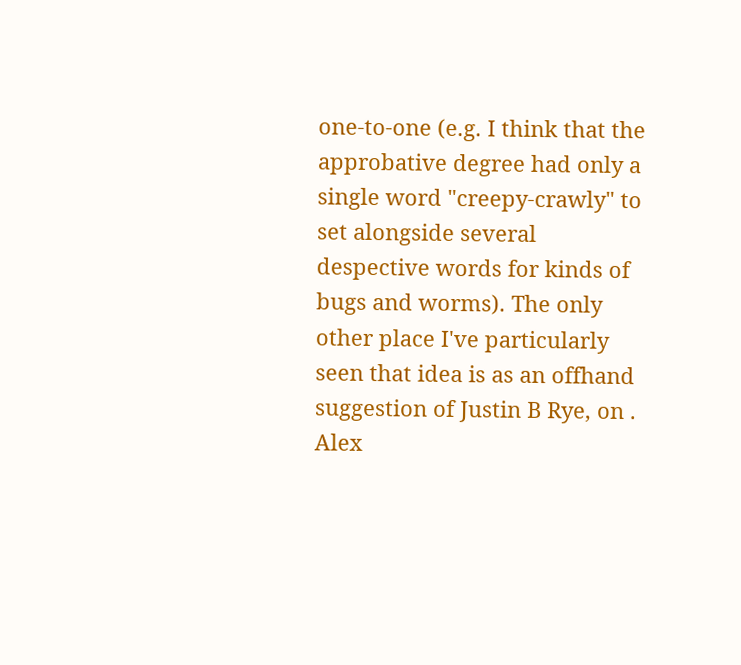one-to-one (e.g. I think that the approbative degree had only a single word "creepy-crawly" to set alongside several despective words for kinds of bugs and worms). The only other place I've particularly seen that idea is as an offhand suggestion of Justin B Rye, on . Alex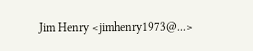Jim Henry <jimhenry1973@...>